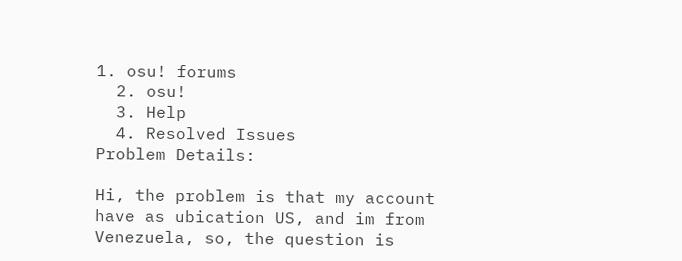1. osu! forums
  2. osu!
  3. Help
  4. Resolved Issues
Problem Details:

Hi, the problem is that my account have as ubication US, and im from Venezuela, so, the question is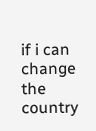if i can change the country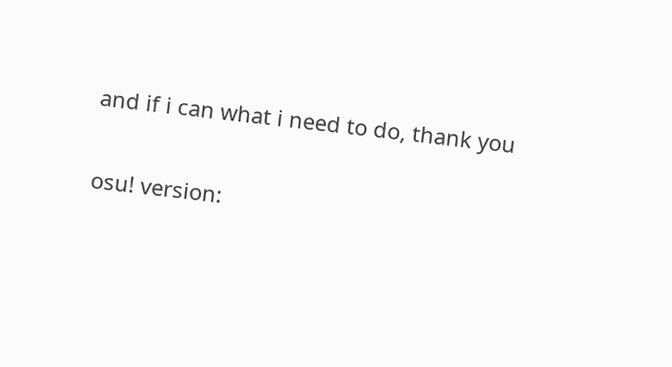and if i can what i need to do, thank you

osu! version: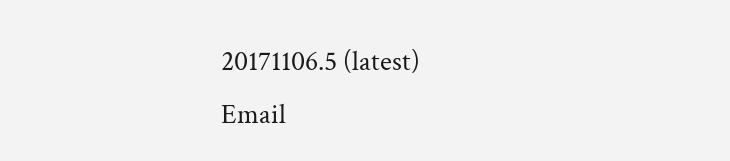20171106.5 (latest)
Email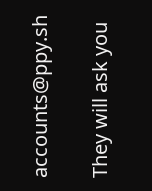accounts@ppy.sh

They will ask you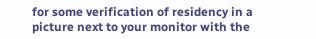for some verification of residency in a picture next to your monitor with the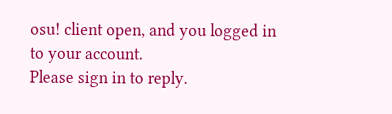osu! client open, and you logged in to your account.
Please sign in to reply.